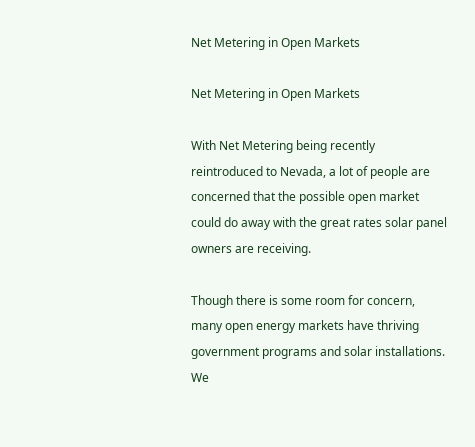Net Metering in Open Markets

Net Metering in Open Markets

With Net Metering being recently reintroduced to Nevada, a lot of people are concerned that the possible open market could do away with the great rates solar panel owners are receiving.

Though there is some room for concern, many open energy markets have thriving government programs and solar installations. We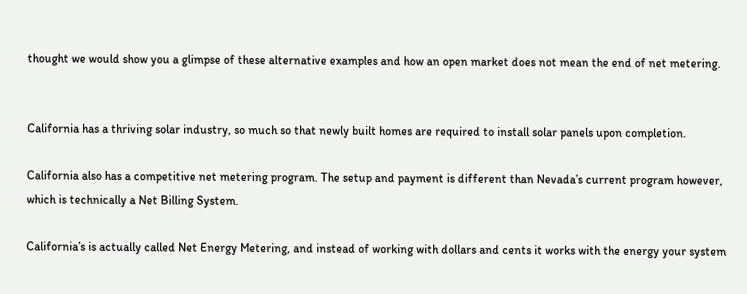thought we would show you a glimpse of these alternative examples and how an open market does not mean the end of net metering.


California has a thriving solar industry, so much so that newly built homes are required to install solar panels upon completion.

California also has a competitive net metering program. The setup and payment is different than Nevada’s current program however, which is technically a Net Billing System.

California’s is actually called Net Energy Metering, and instead of working with dollars and cents it works with the energy your system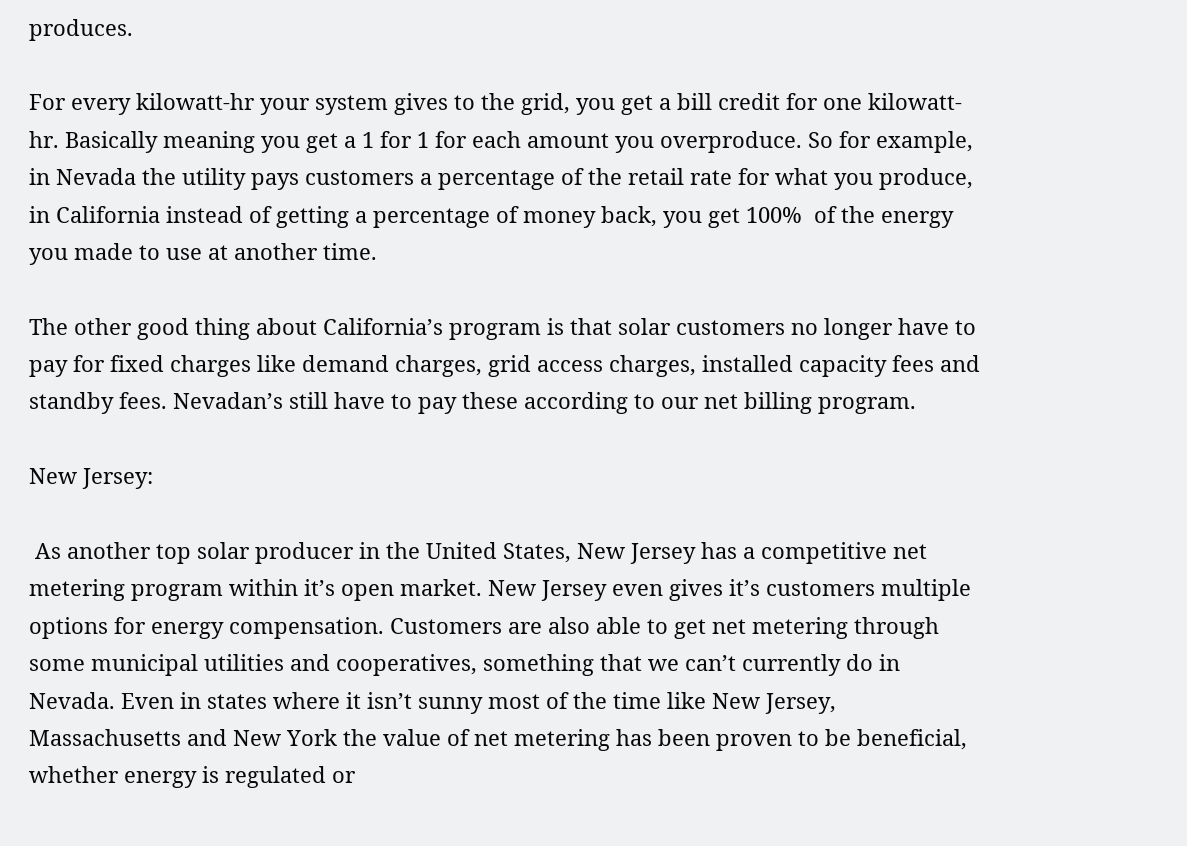produces.

For every kilowatt-hr your system gives to the grid, you get a bill credit for one kilowatt-hr. Basically meaning you get a 1 for 1 for each amount you overproduce. So for example, in Nevada the utility pays customers a percentage of the retail rate for what you produce, in California instead of getting a percentage of money back, you get 100%  of the energy you made to use at another time.

The other good thing about California’s program is that solar customers no longer have to pay for fixed charges like demand charges, grid access charges, installed capacity fees and standby fees. Nevadan’s still have to pay these according to our net billing program.

New Jersey:

 As another top solar producer in the United States, New Jersey has a competitive net metering program within it’s open market. New Jersey even gives it’s customers multiple options for energy compensation. Customers are also able to get net metering through some municipal utilities and cooperatives, something that we can’t currently do in Nevada. Even in states where it isn’t sunny most of the time like New Jersey, Massachusetts and New York the value of net metering has been proven to be beneficial, whether energy is regulated or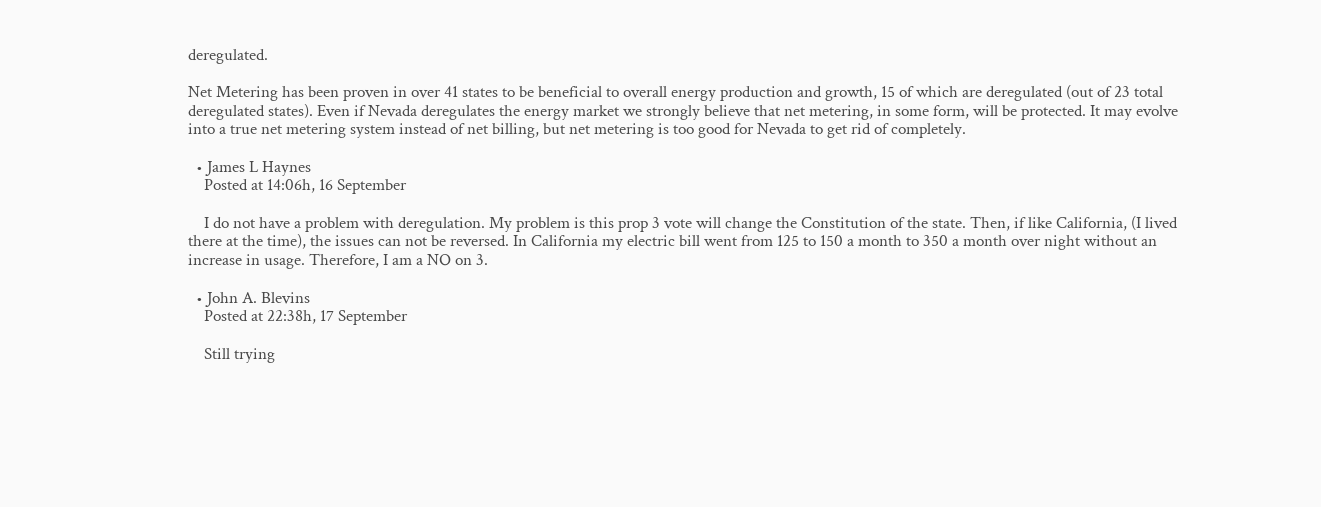deregulated.

Net Metering has been proven in over 41 states to be beneficial to overall energy production and growth, 15 of which are deregulated (out of 23 total deregulated states). Even if Nevada deregulates the energy market we strongly believe that net metering, in some form, will be protected. It may evolve into a true net metering system instead of net billing, but net metering is too good for Nevada to get rid of completely.

  • James L Haynes
    Posted at 14:06h, 16 September

    I do not have a problem with deregulation. My problem is this prop 3 vote will change the Constitution of the state. Then, if like California, (I lived there at the time), the issues can not be reversed. In California my electric bill went from 125 to 150 a month to 350 a month over night without an increase in usage. Therefore, I am a NO on 3.

  • John A. Blevins
    Posted at 22:38h, 17 September

    Still trying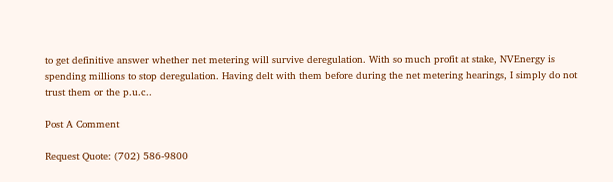to get definitive answer whether net metering will survive deregulation. With so much profit at stake, NVEnergy is spending millions to stop deregulation. Having delt with them before during the net metering hearings, I simply do not trust them or the p.u.c..

Post A Comment

Request Quote: (702) 586-9800